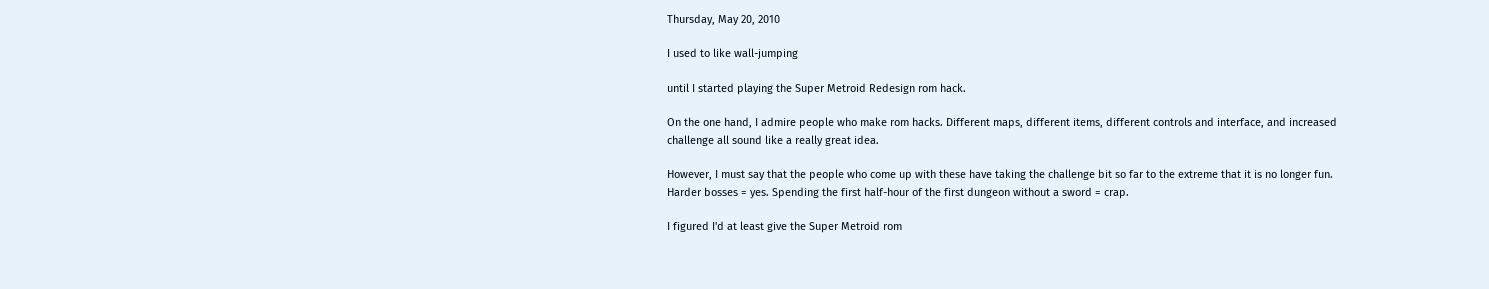Thursday, May 20, 2010

I used to like wall-jumping

until I started playing the Super Metroid Redesign rom hack.

On the one hand, I admire people who make rom hacks. Different maps, different items, different controls and interface, and increased challenge all sound like a really great idea.

However, I must say that the people who come up with these have taking the challenge bit so far to the extreme that it is no longer fun. Harder bosses = yes. Spending the first half-hour of the first dungeon without a sword = crap.

I figured I'd at least give the Super Metroid rom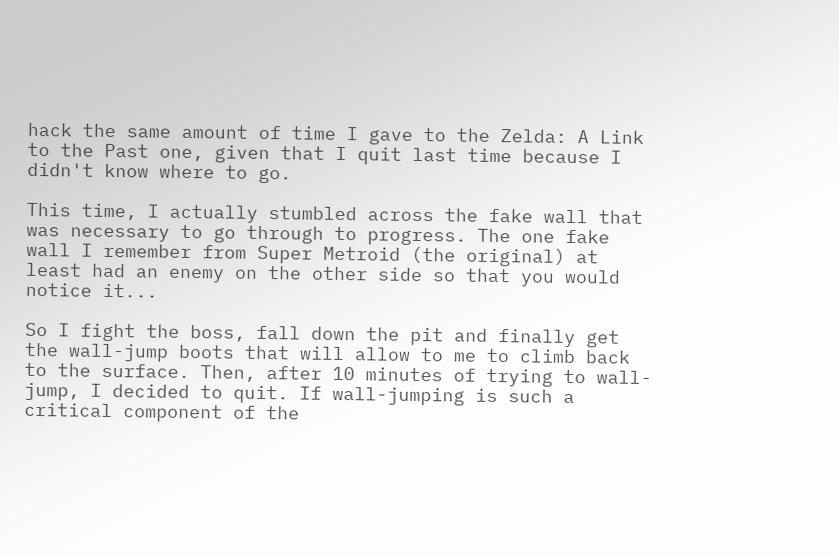hack the same amount of time I gave to the Zelda: A Link to the Past one, given that I quit last time because I didn't know where to go.

This time, I actually stumbled across the fake wall that was necessary to go through to progress. The one fake wall I remember from Super Metroid (the original) at least had an enemy on the other side so that you would notice it...

So I fight the boss, fall down the pit and finally get the wall-jump boots that will allow to me to climb back to the surface. Then, after 10 minutes of trying to wall-jump, I decided to quit. If wall-jumping is such a critical component of the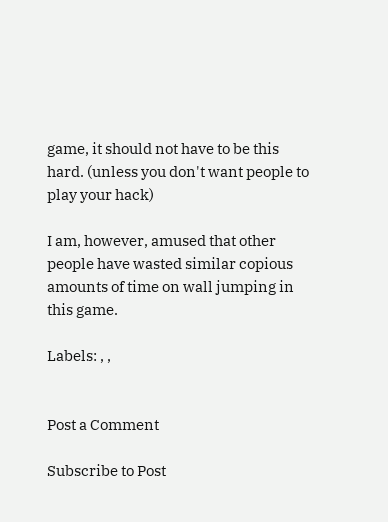game, it should not have to be this hard. (unless you don't want people to play your hack)

I am, however, amused that other people have wasted similar copious amounts of time on wall jumping in this game.

Labels: , ,


Post a Comment

Subscribe to Post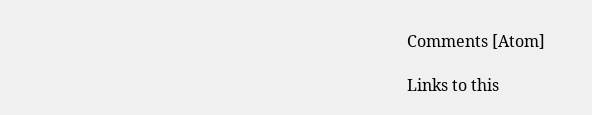Comments [Atom]

Links to this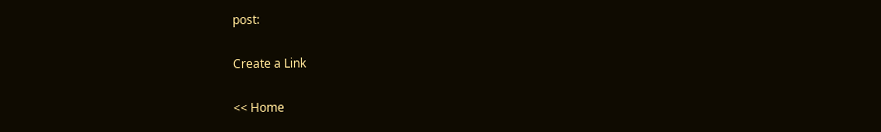post:

Create a Link

<< Home